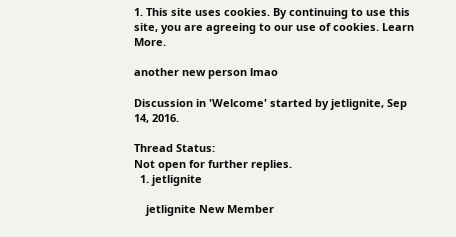1. This site uses cookies. By continuing to use this site, you are agreeing to our use of cookies. Learn More.

another new person lmao

Discussion in 'Welcome' started by jetlignite, Sep 14, 2016.

Thread Status:
Not open for further replies.
  1. jetlignite

    jetlignite New Member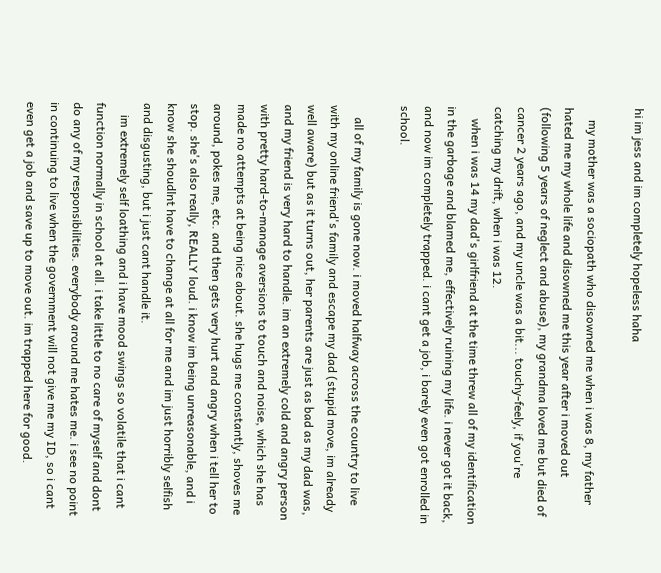hi im jess and im completely hopeless haha

    my mother was a sociopath who disowned me when i was 8, my father hated me my whole life and disowned me this year after i moved out (following 5 years of neglect and abuse), my grandma loved me but died of cancer 2 years ago, and my uncle was a bit... touchy-feely, if you're catching my drift, when i was 12.
    when i was 14 my dad's girlfriend at the time threw all of my identification in the garbage and blamed me, effectively ruining my life. i never got it back, and now im completely trapped. i cant get a job, i barely even got enrolled in school.

    all of my family is gone now. i moved halfway across the country to live with my online friend's family and escape my dad (stupid move, im already well aware) but as it turns out, her parents are just as bad as my dad was, and my friend is very hard to handle. im an extremely cold and angry person with pretty hard-to-manage aversions to touch and noise, which she has made no attempts at being nice about. she hugs me constantly, shoves me around, pokes me, etc. and then gets very hurt and angry when i tell her to stop. she's also really, REALLY loud. i know im being unreasonable, and i know she shoudlnt have to change at all for me and im just horribly selfish and disgusting, but i just cant handle it.
    im extremely self loathing and i have mood swings so volatile that i cant function normally in school at all. i take little to no care of myself and dont do any of my responsibilities. everybody around me hates me. i see no point in continuing to live when the government will not give me my ID, so i cant even get a job and save up to move out. im trapped here for good.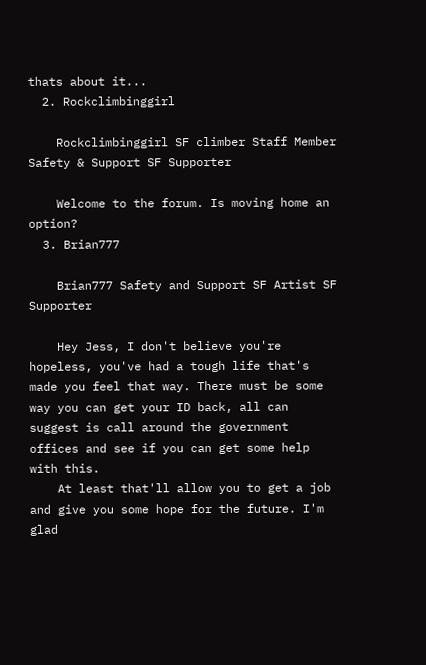thats about it...
  2. Rockclimbinggirl

    Rockclimbinggirl SF climber Staff Member Safety & Support SF Supporter

    Welcome to the forum. Is moving home an option?
  3. Brian777

    Brian777 Safety and Support SF Artist SF Supporter

    Hey Jess, I don't believe you're hopeless, you've had a tough life that's made you feel that way. There must be some way you can get your ID back, all can suggest is call around the government offices and see if you can get some help with this.
    At least that'll allow you to get a job and give you some hope for the future. I'm glad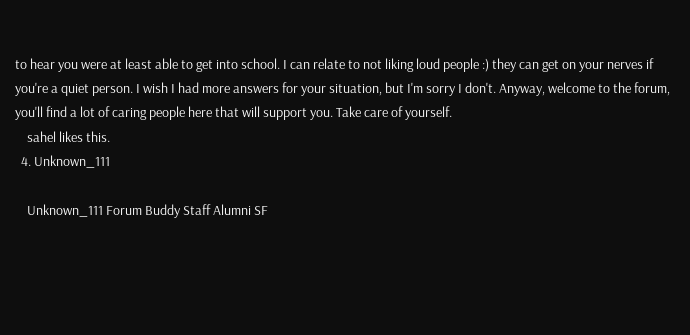to hear you were at least able to get into school. I can relate to not liking loud people :) they can get on your nerves if you're a quiet person. I wish I had more answers for your situation, but I'm sorry I don't. Anyway, welcome to the forum, you'll find a lot of caring people here that will support you. Take care of yourself.
    sahel likes this.
  4. Unknown_111

    Unknown_111 Forum Buddy Staff Alumni SF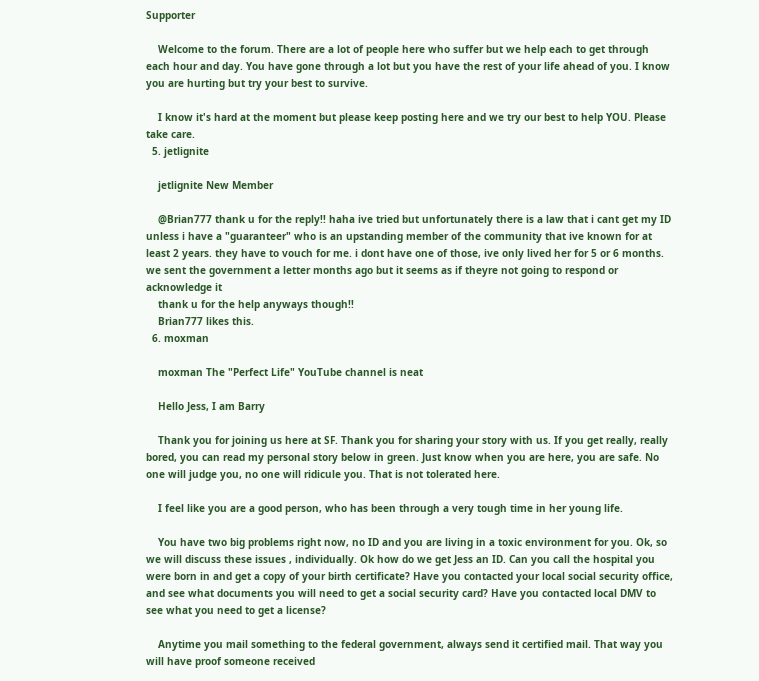Supporter

    Welcome to the forum. There are a lot of people here who suffer but we help each to get through each hour and day. You have gone through a lot but you have the rest of your life ahead of you. I know you are hurting but try your best to survive.

    I know it's hard at the moment but please keep posting here and we try our best to help YOU. Please take care.
  5. jetlignite

    jetlignite New Member

    @Brian777 thank u for the reply!! haha ive tried but unfortunately there is a law that i cant get my ID unless i have a "guaranteer" who is an upstanding member of the community that ive known for at least 2 years. they have to vouch for me. i dont have one of those, ive only lived her for 5 or 6 months. we sent the government a letter months ago but it seems as if theyre not going to respond or acknowledge it
    thank u for the help anyways though!!
    Brian777 likes this.
  6. moxman

    moxman The "Perfect Life" YouTube channel is neat

    Hello Jess, I am Barry

    Thank you for joining us here at SF. Thank you for sharing your story with us. If you get really, really bored, you can read my personal story below in green. Just know when you are here, you are safe. No one will judge you, no one will ridicule you. That is not tolerated here.

    I feel like you are a good person, who has been through a very tough time in her young life.

    You have two big problems right now, no ID and you are living in a toxic environment for you. Ok, so we will discuss these issues , individually. Ok how do we get Jess an ID. Can you call the hospital you were born in and get a copy of your birth certificate? Have you contacted your local social security office, and see what documents you will need to get a social security card? Have you contacted local DMV to see what you need to get a license?

    Anytime you mail something to the federal government, always send it certified mail. That way you will have proof someone received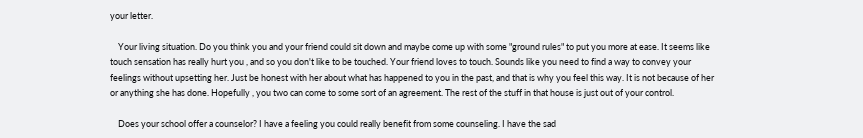your letter.

    Your living situation. Do you think you and your friend could sit down and maybe come up with some "ground rules" to put you more at ease. It seems like touch sensation has really hurt you , and so you don't like to be touched. Your friend loves to touch. Sounds like you need to find a way to convey your feelings without upsetting her. Just be honest with her about what has happened to you in the past, and that is why you feel this way. It is not because of her or anything she has done. Hopefully , you two can come to some sort of an agreement. The rest of the stuff in that house is just out of your control.

    Does your school offer a counselor? I have a feeling you could really benefit from some counseling. I have the sad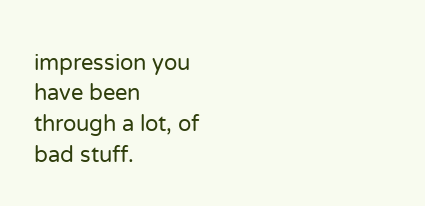impression you have been through a lot, of bad stuff.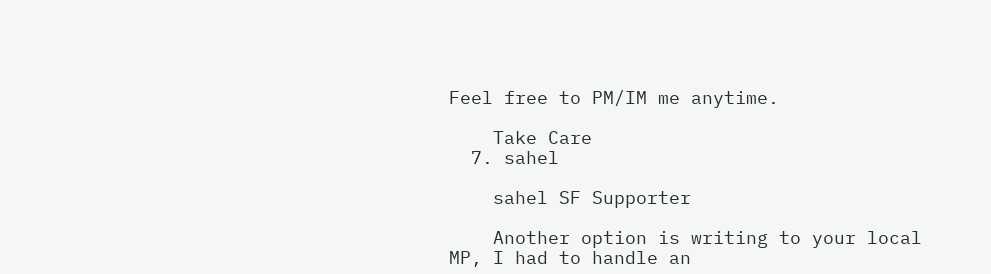Feel free to PM/IM me anytime.

    Take Care
  7. sahel

    sahel SF Supporter

    Another option is writing to your local MP, I had to handle an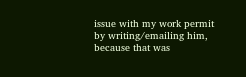issue with my work permit by writing/emailing him, because that was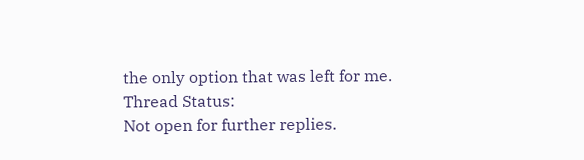the only option that was left for me.
Thread Status:
Not open for further replies.